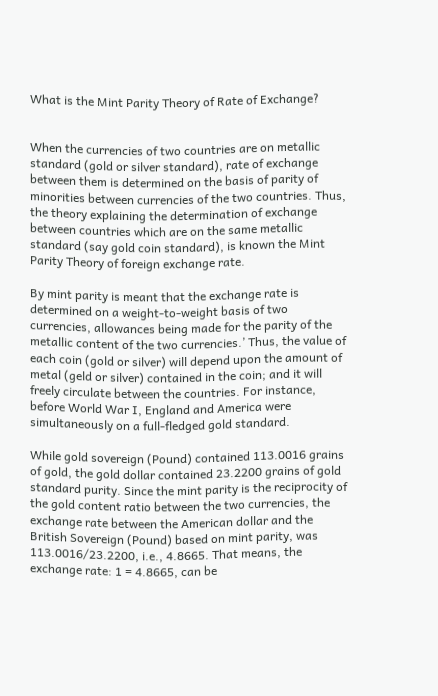What is the Mint Parity Theory of Rate of Exchange?


When the currencies of two countries are on metallic standard (gold or silver standard), rate of exchange between them is determined on the basis of parity of minorities between currencies of the two countries. Thus, the theory explaining the determination of exchange between countries which are on the same metallic standard (say gold coin standard), is known the Mint Parity Theory of foreign exchange rate.

By mint parity is meant that the exchange rate is determined on a weight-to-weight basis of two currencies, allowances being made for the parity of the metallic content of the two currencies.’ Thus, the value of each coin (gold or silver) will depend upon the amount of metal (geld or silver) contained in the coin; and it will freely circulate between the countries. For instance, before World War I, England and America were simultaneously on a full-fledged gold standard.

While gold sovereign (Pound) contained 113.0016 grains of gold, the gold dollar contained 23.2200 grains of gold standard purity. Since the mint parity is the reciprocity of the gold content ratio between the two currencies, the exchange rate between the American dollar and the British Sovereign (Pound) based on mint parity, was 113.0016/23.2200, i.e., 4.8665. That means, the exchange rate: 1 = 4.8665, can be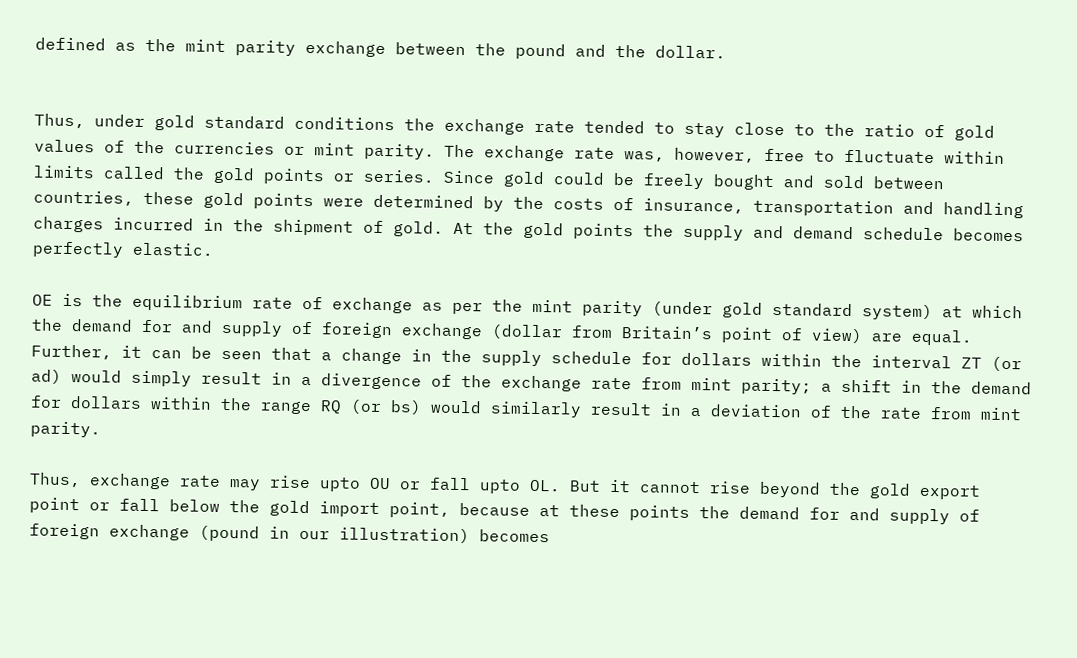defined as the mint parity exchange between the pound and the dollar.


Thus, under gold standard conditions the exchange rate tended to stay close to the ratio of gold values of the currencies or mint parity. The exchange rate was, however, free to fluctuate within limits called the gold points or series. Since gold could be freely bought and sold between countries, these gold points were determined by the costs of insurance, transportation and handling charges incurred in the shipment of gold. At the gold points the supply and demand schedule becomes perfectly elastic.

OE is the equilibrium rate of exchange as per the mint parity (under gold standard system) at which the demand for and supply of foreign exchange (dollar from Britain’s point of view) are equal. Further, it can be seen that a change in the supply schedule for dollars within the interval ZT (or ad) would simply result in a divergence of the exchange rate from mint parity; a shift in the demand for dollars within the range RQ (or bs) would similarly result in a deviation of the rate from mint parity.

Thus, exchange rate may rise upto OU or fall upto OL. But it cannot rise beyond the gold export point or fall below the gold import point, because at these points the demand for and supply of foreign exchange (pound in our illustration) becomes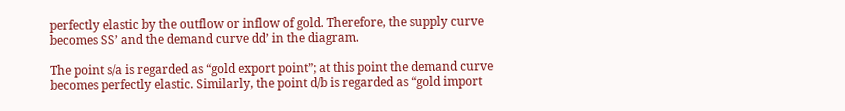perfectly elastic by the outflow or inflow of gold. Therefore, the supply curve becomes SS’ and the demand curve dd’ in the diagram.

The point s/a is regarded as “gold export point”; at this point the demand curve becomes perfectly elastic. Similarly, the point d/b is regarded as “gold import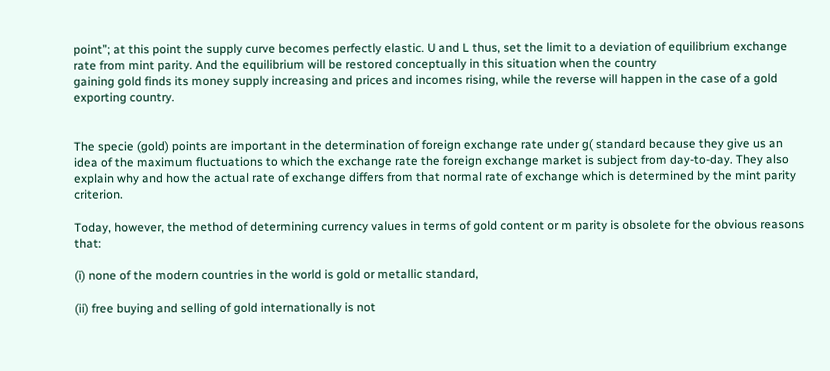point”; at this point the supply curve becomes perfectly elastic. U and L thus, set the limit to a deviation of equilibrium exchange rate from mint parity. And the equilibrium will be restored conceptually in this situation when the country
gaining gold finds its money supply increasing and prices and incomes rising, while the reverse will happen in the case of a gold exporting country.


The specie (gold) points are important in the determination of foreign exchange rate under g( standard because they give us an idea of the maximum fluctuations to which the exchange rate the foreign exchange market is subject from day-to-day. They also explain why and how the actual rate of exchange differs from that normal rate of exchange which is determined by the mint parity criterion.

Today, however, the method of determining currency values in terms of gold content or m parity is obsolete for the obvious reasons that:

(i) none of the modern countries in the world is gold or metallic standard,

(ii) free buying and selling of gold internationally is not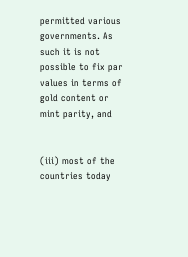permitted various governments. As such it is not possible to fix par values in terms of gold content or mint parity, and


(iii) most of the countries today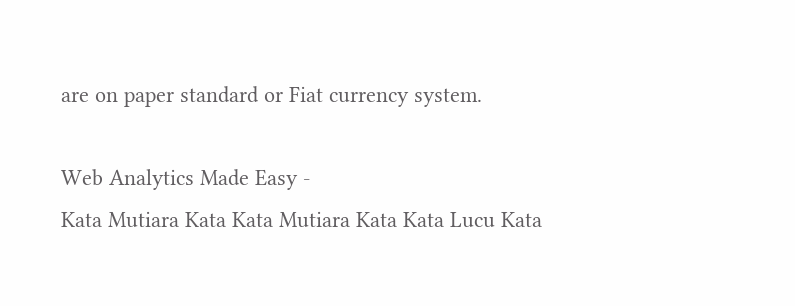are on paper standard or Fiat currency system.

Web Analytics Made Easy -
Kata Mutiara Kata Kata Mutiara Kata Kata Lucu Kata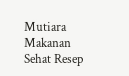Mutiara Makanan Sehat Resep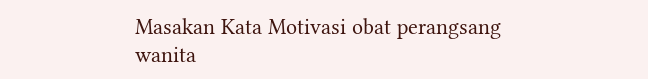Masakan Kata Motivasi obat perangsang wanita